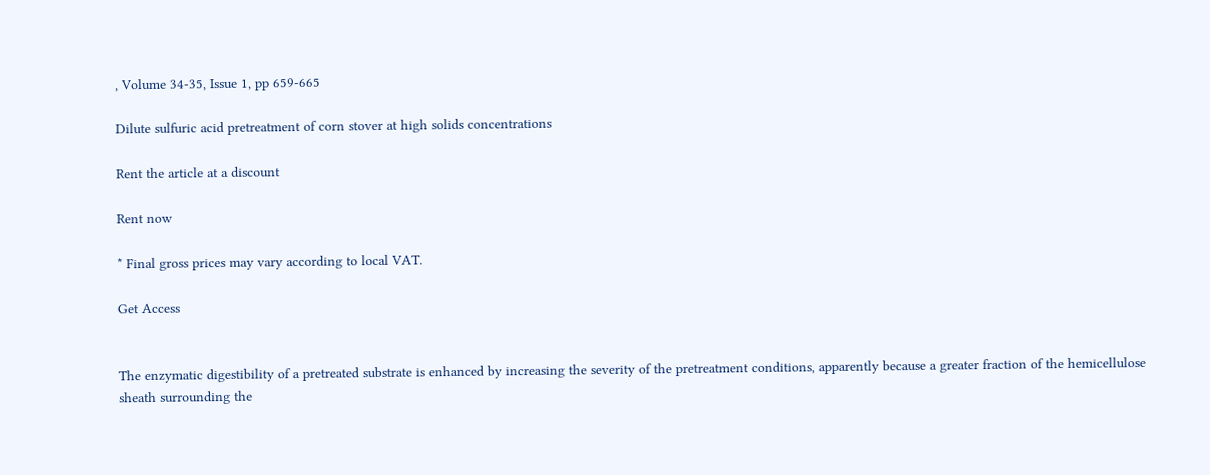, Volume 34-35, Issue 1, pp 659-665

Dilute sulfuric acid pretreatment of corn stover at high solids concentrations

Rent the article at a discount

Rent now

* Final gross prices may vary according to local VAT.

Get Access


The enzymatic digestibility of a pretreated substrate is enhanced by increasing the severity of the pretreatment conditions, apparently because a greater fraction of the hemicellulose sheath surrounding the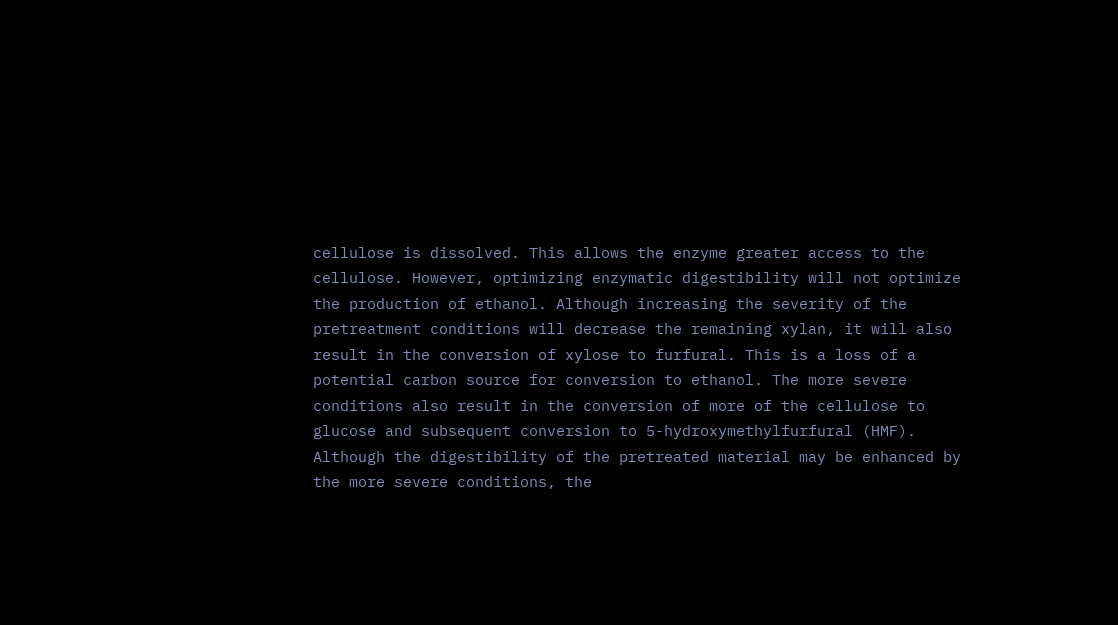cellulose is dissolved. This allows the enzyme greater access to the cellulose. However, optimizing enzymatic digestibility will not optimize the production of ethanol. Although increasing the severity of the pretreatment conditions will decrease the remaining xylan, it will also result in the conversion of xylose to furfural. This is a loss of a potential carbon source for conversion to ethanol. The more severe conditions also result in the conversion of more of the cellulose to glucose and subsequent conversion to 5-hydroxymethylfurfural (HMF). Although the digestibility of the pretreated material may be enhanced by the more severe conditions, the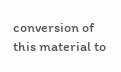conversion of this material to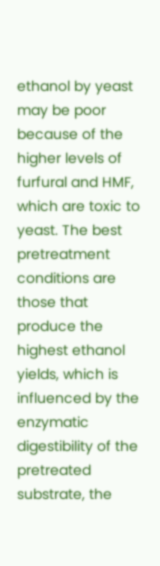ethanol by yeast may be poor because of the higher levels of furfural and HMF, which are toxic to yeast. The best pretreatment conditions are those that produce the highest ethanol yields, which is influenced by the enzymatic digestibility of the pretreated substrate, the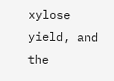xylose yield, and the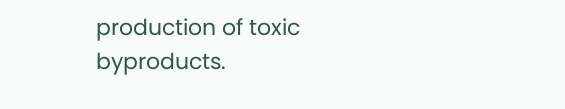production of toxic byproducts.